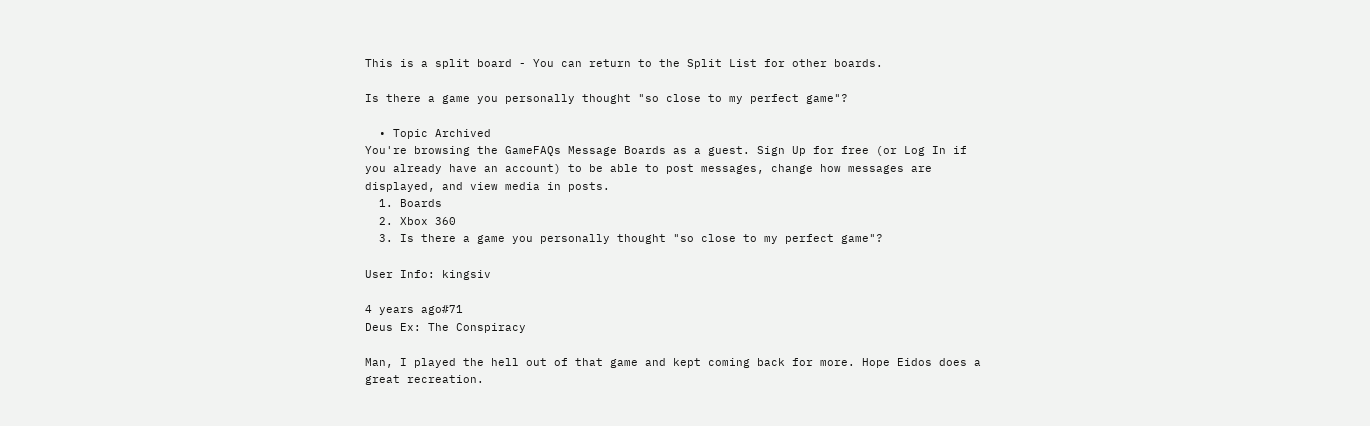This is a split board - You can return to the Split List for other boards.

Is there a game you personally thought "so close to my perfect game"?

  • Topic Archived
You're browsing the GameFAQs Message Boards as a guest. Sign Up for free (or Log In if you already have an account) to be able to post messages, change how messages are displayed, and view media in posts.
  1. Boards
  2. Xbox 360
  3. Is there a game you personally thought "so close to my perfect game"?

User Info: kingsiv

4 years ago#71
Deus Ex: The Conspiracy

Man, I played the hell out of that game and kept coming back for more. Hope Eidos does a great recreation.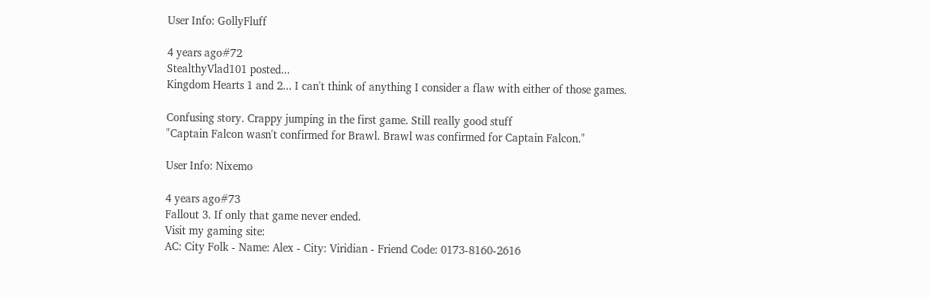User Info: GollyFluff

4 years ago#72
StealthyVlad101 posted...
Kingdom Hearts 1 and 2... I can't think of anything I consider a flaw with either of those games.

Confusing story. Crappy jumping in the first game. Still really good stuff
"Captain Falcon wasn't confirmed for Brawl. Brawl was confirmed for Captain Falcon."

User Info: Nixemo

4 years ago#73
Fallout 3. If only that game never ended.
Visit my gaming site:
AC: City Folk - Name: Alex - City: Viridian - Friend Code: 0173-8160-2616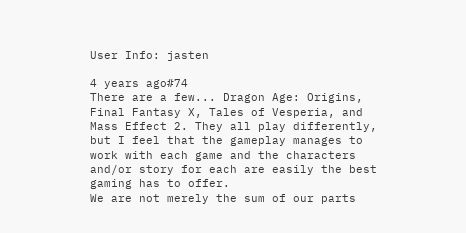User Info: jasten

4 years ago#74
There are a few... Dragon Age: Origins, Final Fantasy X, Tales of Vesperia, and Mass Effect 2. They all play differently, but I feel that the gameplay manages to work with each game and the characters and/or story for each are easily the best gaming has to offer.
We are not merely the sum of our parts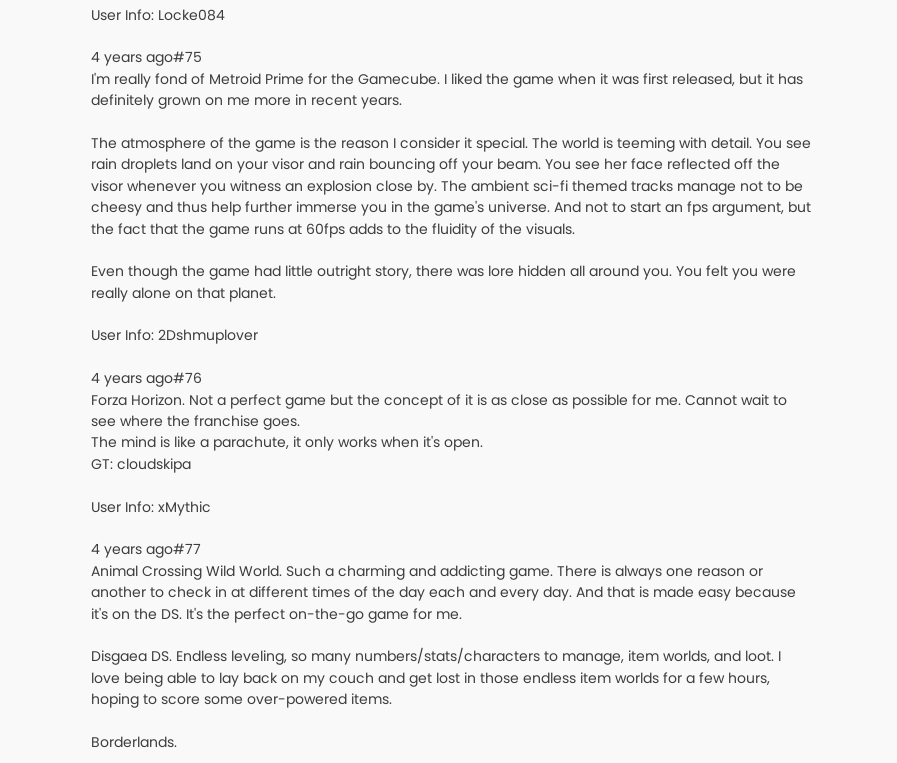User Info: Locke084

4 years ago#75
I'm really fond of Metroid Prime for the Gamecube. I liked the game when it was first released, but it has definitely grown on me more in recent years.

The atmosphere of the game is the reason I consider it special. The world is teeming with detail. You see rain droplets land on your visor and rain bouncing off your beam. You see her face reflected off the visor whenever you witness an explosion close by. The ambient sci-fi themed tracks manage not to be cheesy and thus help further immerse you in the game's universe. And not to start an fps argument, but the fact that the game runs at 60fps adds to the fluidity of the visuals.

Even though the game had little outright story, there was lore hidden all around you. You felt you were really alone on that planet.

User Info: 2Dshmuplover

4 years ago#76
Forza Horizon. Not a perfect game but the concept of it is as close as possible for me. Cannot wait to see where the franchise goes.
The mind is like a parachute, it only works when it's open.
GT: cloudskipa

User Info: xMythic

4 years ago#77
Animal Crossing Wild World. Such a charming and addicting game. There is always one reason or another to check in at different times of the day each and every day. And that is made easy because it's on the DS. It's the perfect on-the-go game for me.

Disgaea DS. Endless leveling, so many numbers/stats/characters to manage, item worlds, and loot. I love being able to lay back on my couch and get lost in those endless item worlds for a few hours, hoping to score some over-powered items.

Borderlands.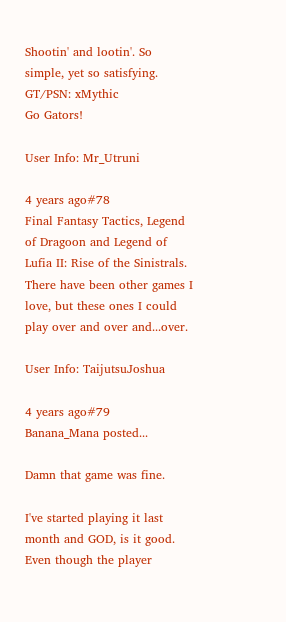Shootin' and lootin'. So simple, yet so satisfying.
GT/PSN: xMythic
Go Gators!

User Info: Mr_Utruni

4 years ago#78
Final Fantasy Tactics, Legend of Dragoon and Legend of Lufia II: Rise of the Sinistrals. There have been other games I love, but these ones I could play over and over and...over.

User Info: TaijutsuJoshua

4 years ago#79
Banana_Mana posted...

Damn that game was fine.

I've started playing it last month and GOD, is it good. Even though the player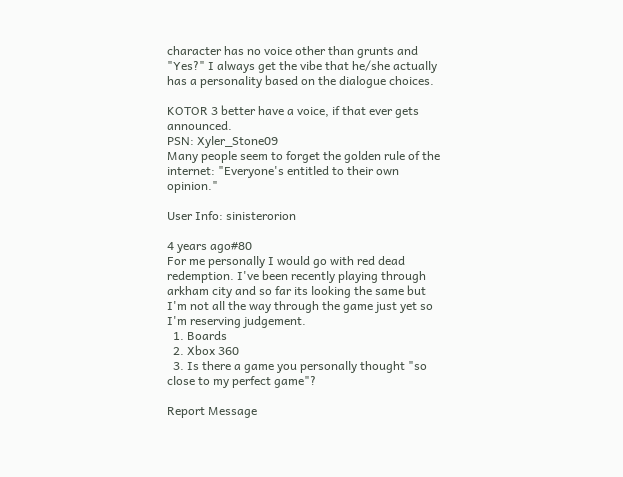character has no voice other than grunts and "Yes?" I always get the vibe that he/she actually has a personality based on the dialogue choices.

KOTOR 3 better have a voice, if that ever gets announced.
PSN: Xyler_Stone09
Many people seem to forget the golden rule of the internet: "Everyone's entitled to their own opinion."

User Info: sinisterorion

4 years ago#80
For me personally I would go with red dead redemption. I've been recently playing through arkham city and so far its looking the same but I'm not all the way through the game just yet so I'm reserving judgement.
  1. Boards
  2. Xbox 360
  3. Is there a game you personally thought "so close to my perfect game"?

Report Message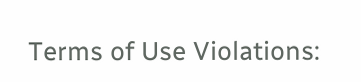Terms of Use Violations: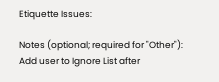Etiquette Issues:

Notes (optional; required for "Other"):
Add user to Ignore List after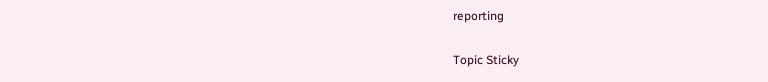reporting

Topic Sticky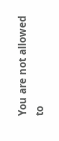You are not allowed to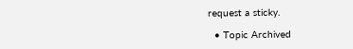request a sticky.

  • Topic Archived